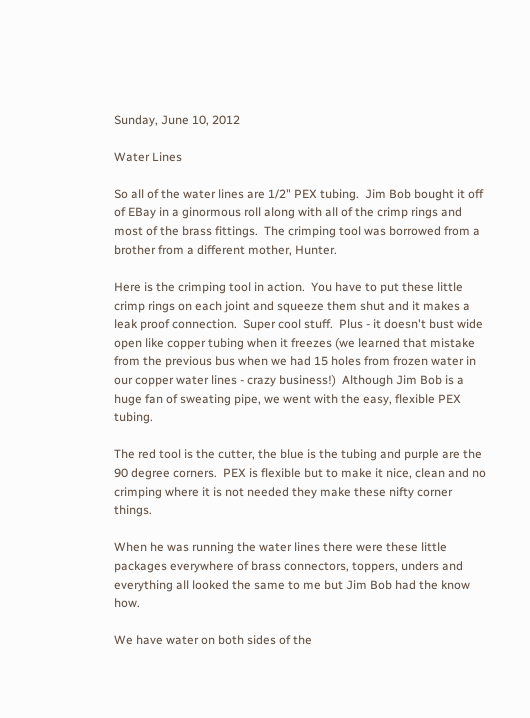Sunday, June 10, 2012

Water Lines

So all of the water lines are 1/2" PEX tubing.  Jim Bob bought it off of EBay in a ginormous roll along with all of the crimp rings and most of the brass fittings.  The crimping tool was borrowed from a brother from a different mother, Hunter.

Here is the crimping tool in action.  You have to put these little crimp rings on each joint and squeeze them shut and it makes a leak proof connection.  Super cool stuff.  Plus - it doesn't bust wide open like copper tubing when it freezes (we learned that mistake from the previous bus when we had 15 holes from frozen water in our copper water lines - crazy business!)  Although Jim Bob is a huge fan of sweating pipe, we went with the easy, flexible PEX tubing.

The red tool is the cutter, the blue is the tubing and purple are the 90 degree corners.  PEX is flexible but to make it nice, clean and no crimping where it is not needed they make these nifty corner things.

When he was running the water lines there were these little packages everywhere of brass connectors, toppers, unders and everything all looked the same to me but Jim Bob had the know how.

We have water on both sides of the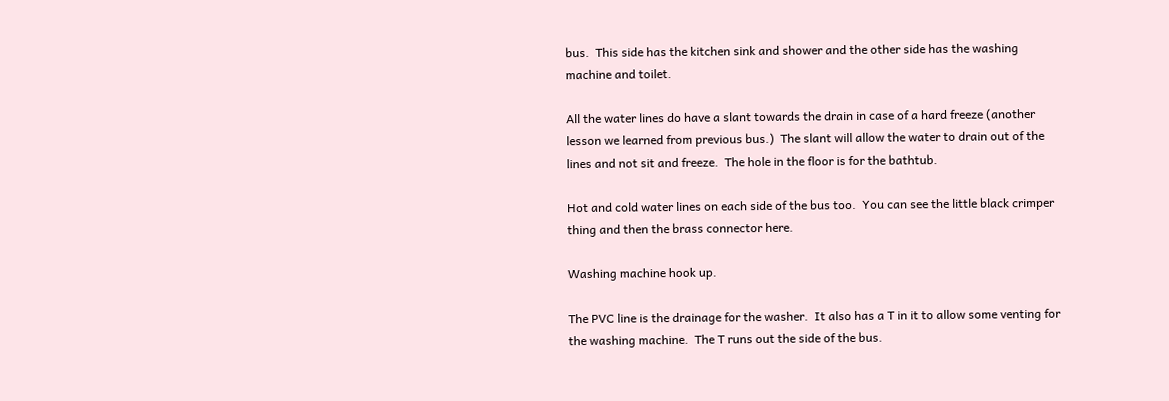bus.  This side has the kitchen sink and shower and the other side has the washing machine and toilet.

All the water lines do have a slant towards the drain in case of a hard freeze (another lesson we learned from previous bus.)  The slant will allow the water to drain out of the lines and not sit and freeze.  The hole in the floor is for the bathtub.

Hot and cold water lines on each side of the bus too.  You can see the little black crimper thing and then the brass connector here.

Washing machine hook up.

The PVC line is the drainage for the washer.  It also has a T in it to allow some venting for the washing machine.  The T runs out the side of the bus.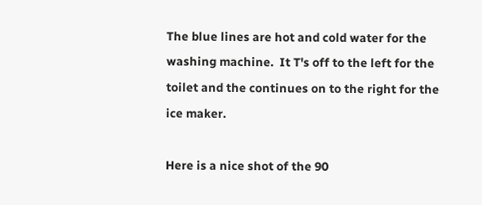The blue lines are hot and cold water for the washing machine.  It T's off to the left for the toilet and the continues on to the right for the ice maker.

Here is a nice shot of the 90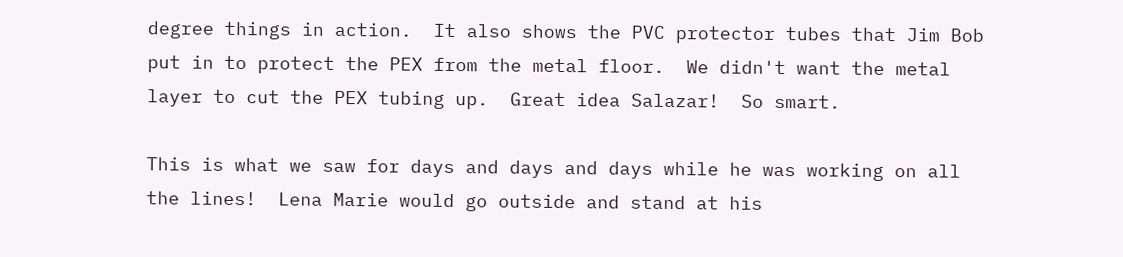degree things in action.  It also shows the PVC protector tubes that Jim Bob put in to protect the PEX from the metal floor.  We didn't want the metal layer to cut the PEX tubing up.  Great idea Salazar!  So smart.

This is what we saw for days and days and days while he was working on all the lines!  Lena Marie would go outside and stand at his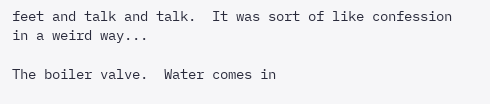feet and talk and talk.  It was sort of like confession in a weird way...

The boiler valve.  Water comes in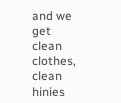and we get clean clothes, clean hinies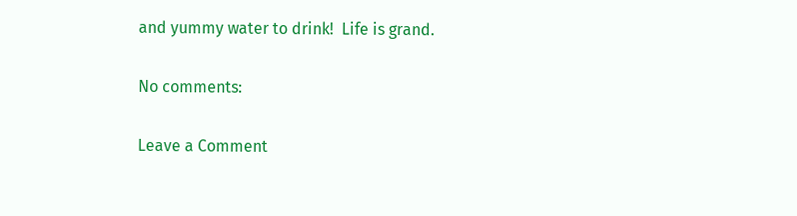and yummy water to drink!  Life is grand.

No comments:

Leave a Comment